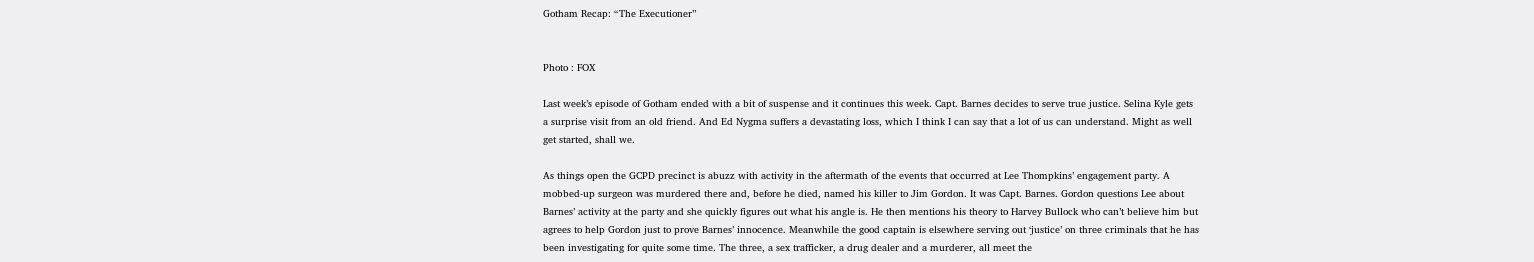Gotham Recap: “The Executioner”


Photo : FOX

Last week’s episode of Gotham ended with a bit of suspense and it continues this week. Capt. Barnes decides to serve true justice. Selina Kyle gets a surprise visit from an old friend. And Ed Nygma suffers a devastating loss, which I think I can say that a lot of us can understand. Might as well get started, shall we.

As things open the GCPD precinct is abuzz with activity in the aftermath of the events that occurred at Lee Thompkins’ engagement party. A mobbed-up surgeon was murdered there and, before he died, named his killer to Jim Gordon. It was Capt. Barnes. Gordon questions Lee about Barnes’ activity at the party and she quickly figures out what his angle is. He then mentions his theory to Harvey Bullock who can’t believe him but agrees to help Gordon just to prove Barnes’ innocence. Meanwhile the good captain is elsewhere serving out ‘justice’ on three criminals that he has been investigating for quite some time. The three, a sex trafficker, a drug dealer and a murderer, all meet the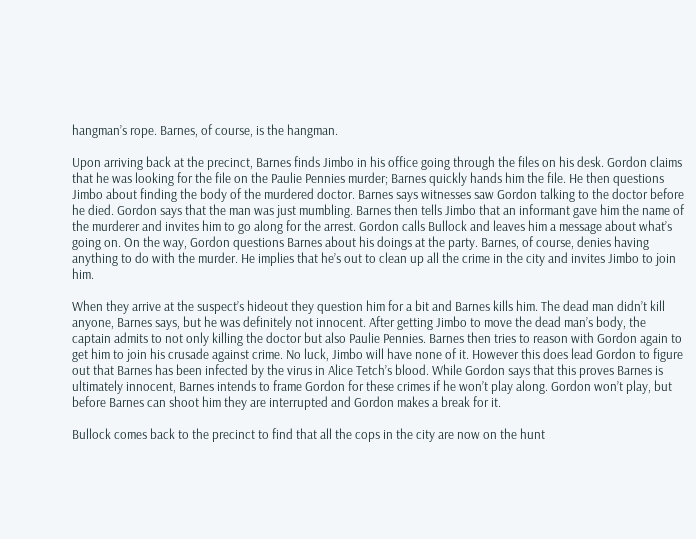hangman’s rope. Barnes, of course, is the hangman.

Upon arriving back at the precinct, Barnes finds Jimbo in his office going through the files on his desk. Gordon claims that he was looking for the file on the Paulie Pennies murder; Barnes quickly hands him the file. He then questions Jimbo about finding the body of the murdered doctor. Barnes says witnesses saw Gordon talking to the doctor before he died. Gordon says that the man was just mumbling. Barnes then tells Jimbo that an informant gave him the name of the murderer and invites him to go along for the arrest. Gordon calls Bullock and leaves him a message about what’s going on. On the way, Gordon questions Barnes about his doings at the party. Barnes, of course, denies having anything to do with the murder. He implies that he’s out to clean up all the crime in the city and invites Jimbo to join him.

When they arrive at the suspect’s hideout they question him for a bit and Barnes kills him. The dead man didn’t kill anyone, Barnes says, but he was definitely not innocent. After getting Jimbo to move the dead man’s body, the captain admits to not only killing the doctor but also Paulie Pennies. Barnes then tries to reason with Gordon again to get him to join his crusade against crime. No luck, Jimbo will have none of it. However this does lead Gordon to figure out that Barnes has been infected by the virus in Alice Tetch’s blood. While Gordon says that this proves Barnes is ultimately innocent, Barnes intends to frame Gordon for these crimes if he won’t play along. Gordon won’t play, but before Barnes can shoot him they are interrupted and Gordon makes a break for it.

Bullock comes back to the precinct to find that all the cops in the city are now on the hunt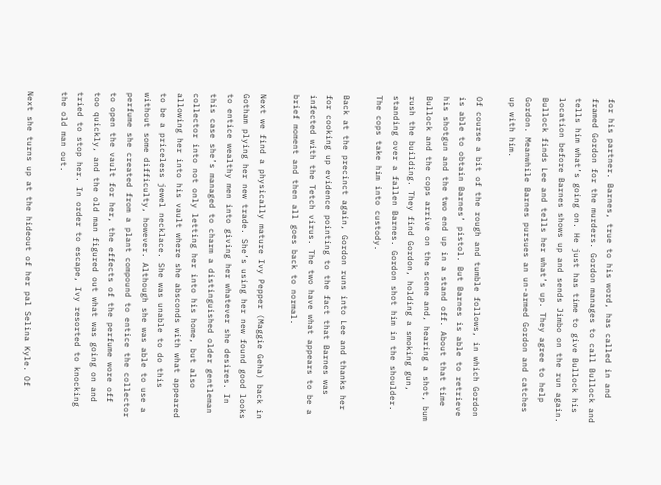for his partner. Barnes, true to his word, has called in and framed Gordon for the murders. Gordon manages to call Bullock and tells him what’s going on. He just has time to give Bullock his location before Barnes shows up and sends Jimbo on the run again. Bullock finds Lee and tells her what’s up. They agree to help Gordon. Meanwhile Barnes pursues an un-armed Gordon and catches up with him.

Of course a bit of the rough and tumble follows, in which Gordon is able to obtain Barnes’ pistol. But Barnes is able to retrieve his shotgun and the two end up in a stand off. About that time Bullock and the cops arrive on the scene and, hearing a shot, bum rush the building. They find Gordon, holding a smoking gun, standing over a fallen Barnes. Gordon shot him in the shoulder. The cops take him into custody.

Back at the precinct again, Gordon runs into Lee and thanks her for cooking up evidence pointing to the fact that Barnes was infected with the Tetch virus. The two have what appears to be a brief moment and then all goes back to normal.

Next we find a physically mature Ivy Pepper (Maggie Geha) back in Gotham plying her new trade. She’s using her new found good looks to entice wealthy men into giving her whatever she desires. In this case she’s managed to charm a distinguished older gentleman collector into not only letting her into his home, but also allowing her into his vault where she absconds with what appeared to be a priceless jewel necklace. She was unable to do this without some difficulty, however. Although she was able to use a perfume she created from a plant compound to entice the collector to open the vault for her, the effects of the perfume wore off too quickly, and the old man figured out what was going on and tried to stop her. In order to escape, Ivy resorted to knocking the old man out.

Next she turns up at the hideout of her pal Selina Kyle. Of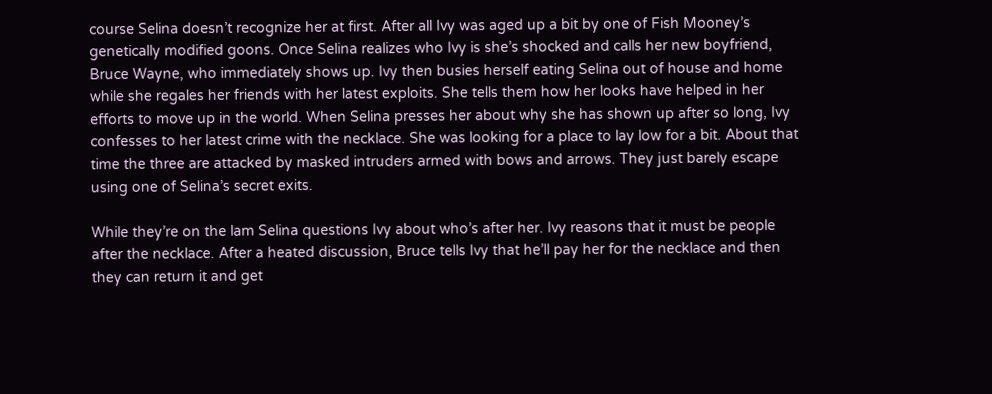course Selina doesn’t recognize her at first. After all Ivy was aged up a bit by one of Fish Mooney’s genetically modified goons. Once Selina realizes who Ivy is she’s shocked and calls her new boyfriend, Bruce Wayne, who immediately shows up. Ivy then busies herself eating Selina out of house and home while she regales her friends with her latest exploits. She tells them how her looks have helped in her efforts to move up in the world. When Selina presses her about why she has shown up after so long, Ivy confesses to her latest crime with the necklace. She was looking for a place to lay low for a bit. About that time the three are attacked by masked intruders armed with bows and arrows. They just barely escape using one of Selina’s secret exits.

While they’re on the lam Selina questions Ivy about who’s after her. Ivy reasons that it must be people after the necklace. After a heated discussion, Bruce tells Ivy that he’ll pay her for the necklace and then they can return it and get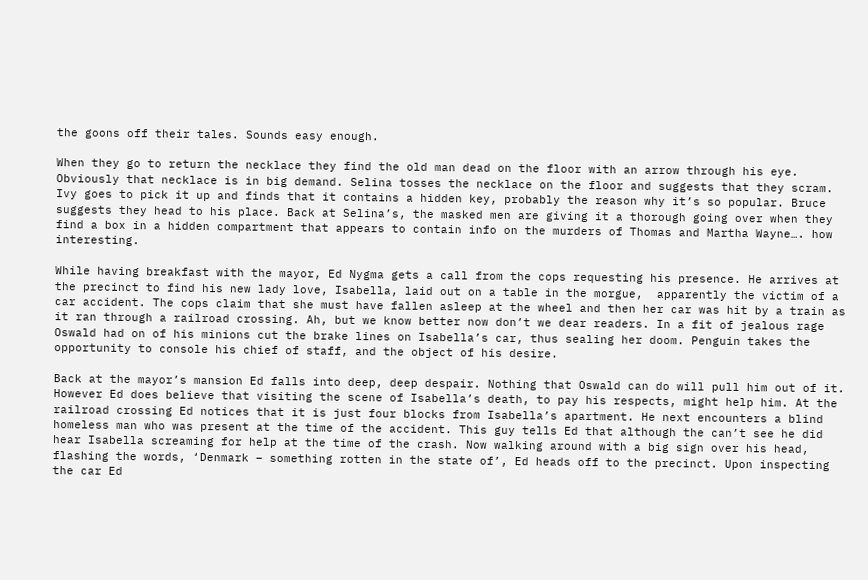the goons off their tales. Sounds easy enough.

When they go to return the necklace they find the old man dead on the floor with an arrow through his eye. Obviously that necklace is in big demand. Selina tosses the necklace on the floor and suggests that they scram. Ivy goes to pick it up and finds that it contains a hidden key, probably the reason why it’s so popular. Bruce suggests they head to his place. Back at Selina’s, the masked men are giving it a thorough going over when they find a box in a hidden compartment that appears to contain info on the murders of Thomas and Martha Wayne…. how interesting.

While having breakfast with the mayor, Ed Nygma gets a call from the cops requesting his presence. He arrives at the precinct to find his new lady love, Isabella, laid out on a table in the morgue,  apparently the victim of a car accident. The cops claim that she must have fallen asleep at the wheel and then her car was hit by a train as it ran through a railroad crossing. Ah, but we know better now don’t we dear readers. In a fit of jealous rage Oswald had on of his minions cut the brake lines on Isabella’s car, thus sealing her doom. Penguin takes the opportunity to console his chief of staff, and the object of his desire.

Back at the mayor’s mansion Ed falls into deep, deep despair. Nothing that Oswald can do will pull him out of it. However Ed does believe that visiting the scene of Isabella’s death, to pay his respects, might help him. At the railroad crossing Ed notices that it is just four blocks from Isabella’s apartment. He next encounters a blind homeless man who was present at the time of the accident. This guy tells Ed that although the can’t see he did hear Isabella screaming for help at the time of the crash. Now walking around with a big sign over his head, flashing the words, ‘Denmark – something rotten in the state of’, Ed heads off to the precinct. Upon inspecting the car Ed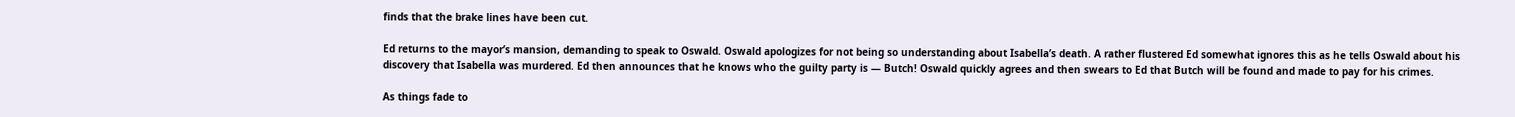finds that the brake lines have been cut.

Ed returns to the mayor’s mansion, demanding to speak to Oswald. Oswald apologizes for not being so understanding about Isabella’s death. A rather flustered Ed somewhat ignores this as he tells Oswald about his discovery that Isabella was murdered. Ed then announces that he knows who the guilty party is — Butch! Oswald quickly agrees and then swears to Ed that Butch will be found and made to pay for his crimes.

As things fade to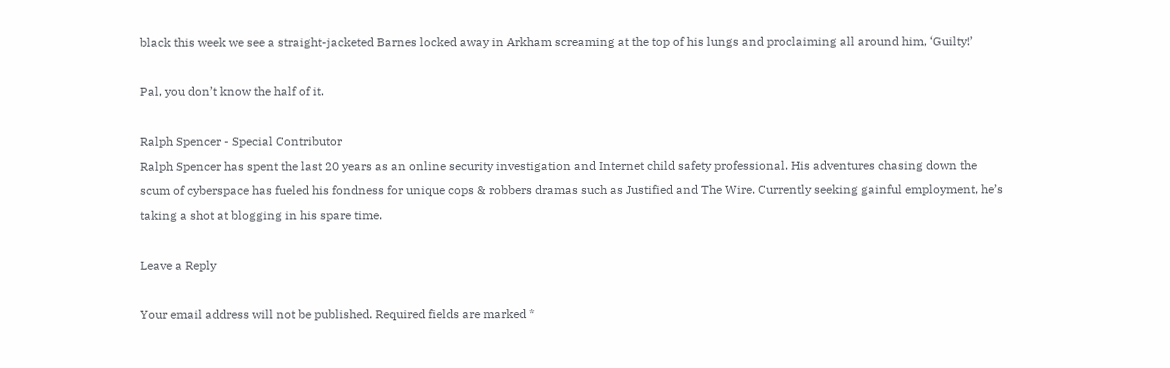black this week we see a straight-jacketed Barnes locked away in Arkham screaming at the top of his lungs and proclaiming all around him, ‘Guilty!’

Pal, you don’t know the half of it.

Ralph Spencer - Special Contributor
Ralph Spencer has spent the last 20 years as an online security investigation and Internet child safety professional. His adventures chasing down the scum of cyberspace has fueled his fondness for unique cops & robbers dramas such as Justified and The Wire. Currently seeking gainful employment, he’s taking a shot at blogging in his spare time.

Leave a Reply

Your email address will not be published. Required fields are marked *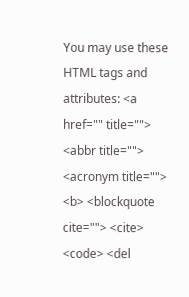You may use these HTML tags and attributes: <a href="" title=""> <abbr title=""> <acronym title=""> <b> <blockquote cite=""> <cite> <code> <del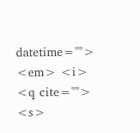datetime=""> <em> <i> <q cite=""> <s>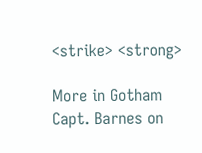<strike> <strong>

More in Gotham
Capt. Barnes on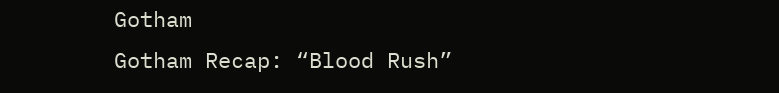Gotham
Gotham Recap: “Blood Rush”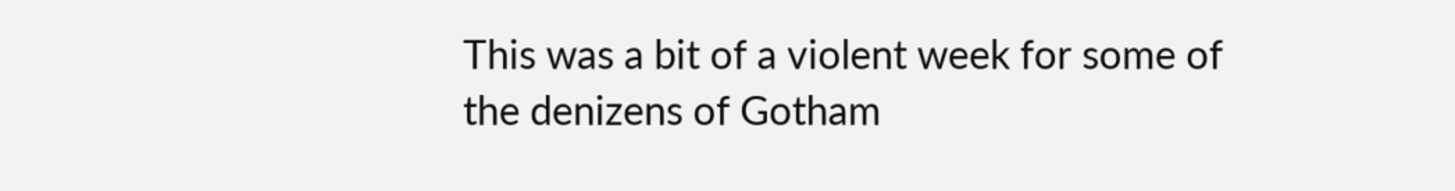This was a bit of a violent week for some of the denizens of Gotham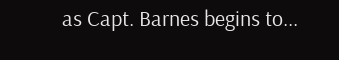as Capt. Barnes begins to...